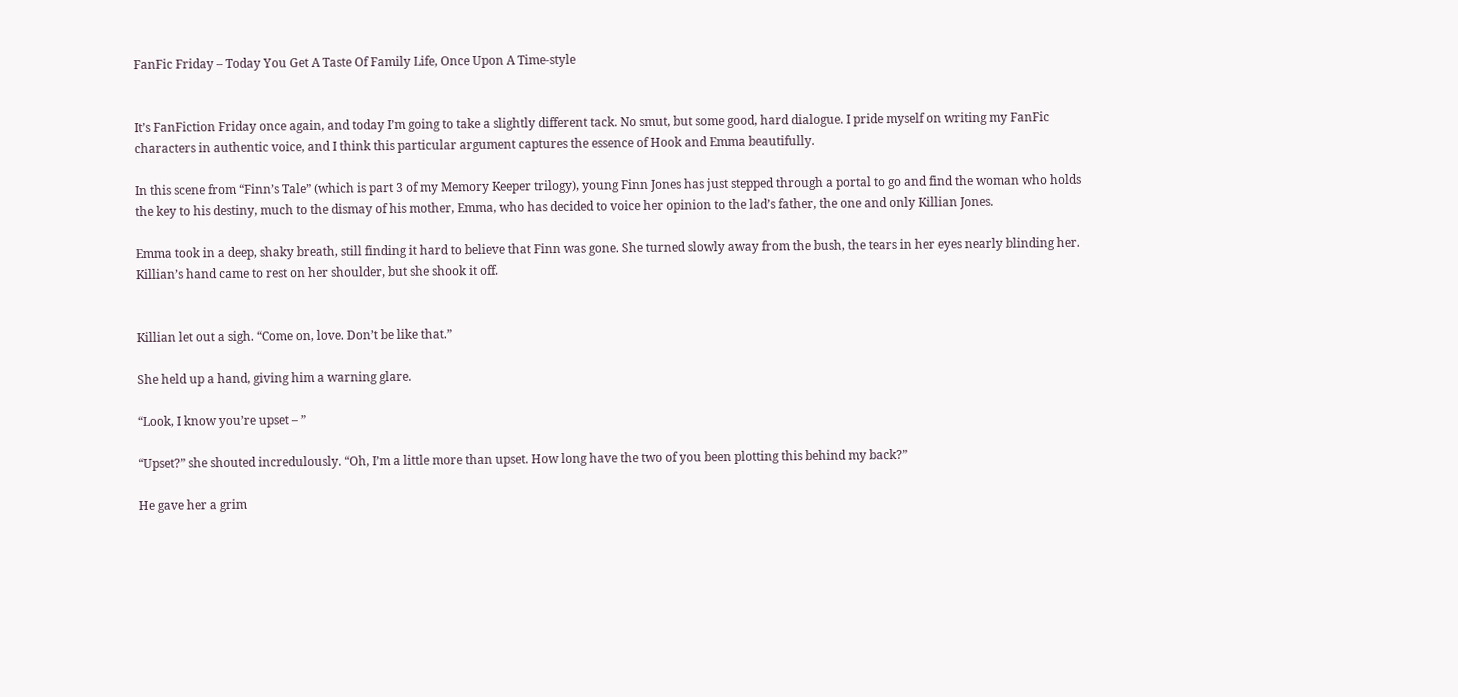FanFic Friday – Today You Get A Taste Of Family Life, Once Upon A Time-style


It’s FanFiction Friday once again, and today I’m going to take a slightly different tack. No smut, but some good, hard dialogue. I pride myself on writing my FanFic characters in authentic voice, and I think this particular argument captures the essence of Hook and Emma beautifully.

In this scene from “Finn’s Tale” (which is part 3 of my Memory Keeper trilogy), young Finn Jones has just stepped through a portal to go and find the woman who holds the key to his destiny, much to the dismay of his mother, Emma, who has decided to voice her opinion to the lad’s father, the one and only Killian Jones.

Emma took in a deep, shaky breath, still finding it hard to believe that Finn was gone. She turned slowly away from the bush, the tears in her eyes nearly blinding her. Killian’s hand came to rest on her shoulder, but she shook it off.


Killian let out a sigh. “Come on, love. Don’t be like that.”

She held up a hand, giving him a warning glare.

“Look, I know you’re upset – ”

“Upset?” she shouted incredulously. “Oh, I’m a little more than upset. How long have the two of you been plotting this behind my back?”

He gave her a grim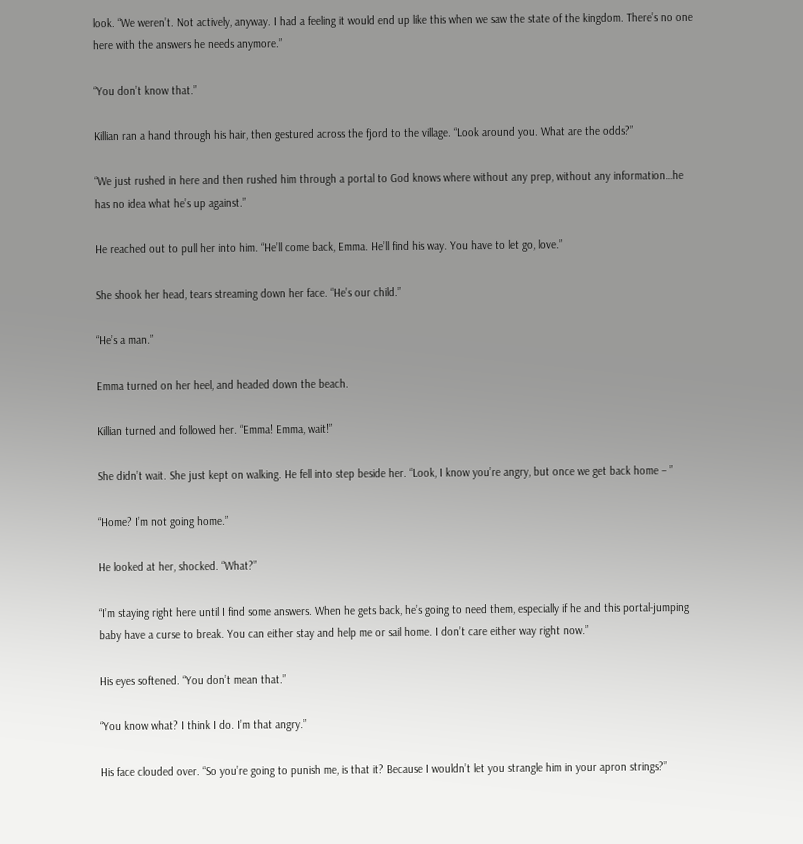look. “We weren’t. Not actively, anyway. I had a feeling it would end up like this when we saw the state of the kingdom. There’s no one here with the answers he needs anymore.”

“You don’t know that.”

Killian ran a hand through his hair, then gestured across the fjord to the village. “Look around you. What are the odds?”

“We just rushed in here and then rushed him through a portal to God knows where without any prep, without any information…he has no idea what he’s up against.”

He reached out to pull her into him. “He’ll come back, Emma. He’ll find his way. You have to let go, love.”

She shook her head, tears streaming down her face. “He’s our child.”

“He’s a man.”

Emma turned on her heel, and headed down the beach.

Killian turned and followed her. “Emma! Emma, wait!”

She didn’t wait. She just kept on walking. He fell into step beside her. “Look, I know you’re angry, but once we get back home – ”

“Home? I’m not going home.”

He looked at her, shocked. “What?”

“I’m staying right here until I find some answers. When he gets back, he’s going to need them, especially if he and this portal-jumping baby have a curse to break. You can either stay and help me or sail home. I don’t care either way right now.”

His eyes softened. “You don’t mean that.”

“You know what? I think I do. I’m that angry.”

His face clouded over. “So you’re going to punish me, is that it? Because I wouldn’t let you strangle him in your apron strings?”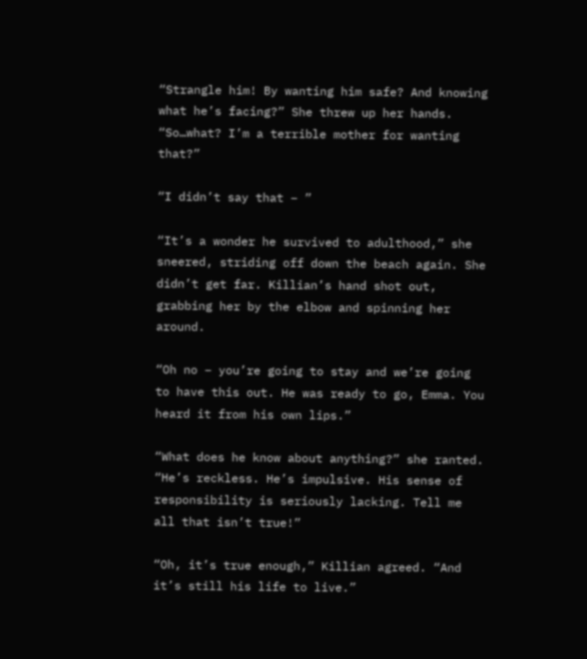“Strangle him! By wanting him safe? And knowing what he’s facing?” She threw up her hands. “So…what? I’m a terrible mother for wanting that?”

“I didn’t say that – ”

“It’s a wonder he survived to adulthood,” she sneered, striding off down the beach again. She didn’t get far. Killian’s hand shot out, grabbing her by the elbow and spinning her around.

“Oh no – you’re going to stay and we’re going to have this out. He was ready to go, Emma. You heard it from his own lips.”

“What does he know about anything?” she ranted. “He’s reckless. He’s impulsive. His sense of responsibility is seriously lacking. Tell me all that isn’t true!”

“Oh, it’s true enough,” Killian agreed. “And it’s still his life to live.”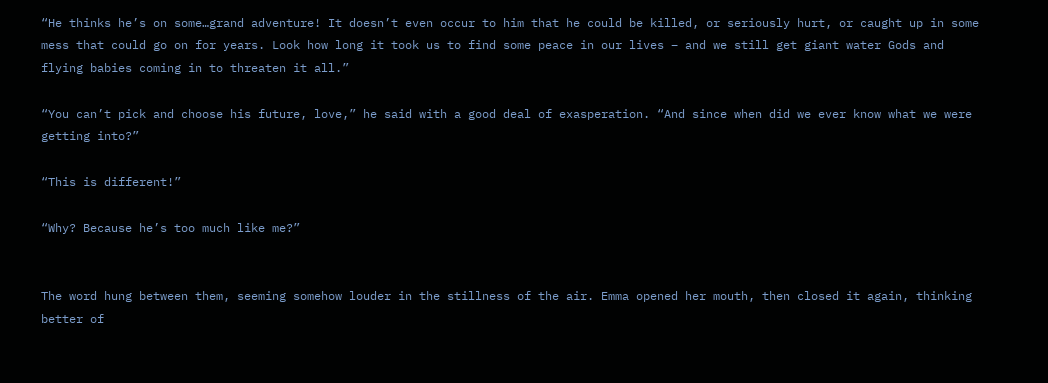“He thinks he’s on some…grand adventure! It doesn’t even occur to him that he could be killed, or seriously hurt, or caught up in some mess that could go on for years. Look how long it took us to find some peace in our lives – and we still get giant water Gods and flying babies coming in to threaten it all.”

“You can’t pick and choose his future, love,” he said with a good deal of exasperation. “And since when did we ever know what we were getting into?”

“This is different!”

“Why? Because he’s too much like me?”


The word hung between them, seeming somehow louder in the stillness of the air. Emma opened her mouth, then closed it again, thinking better of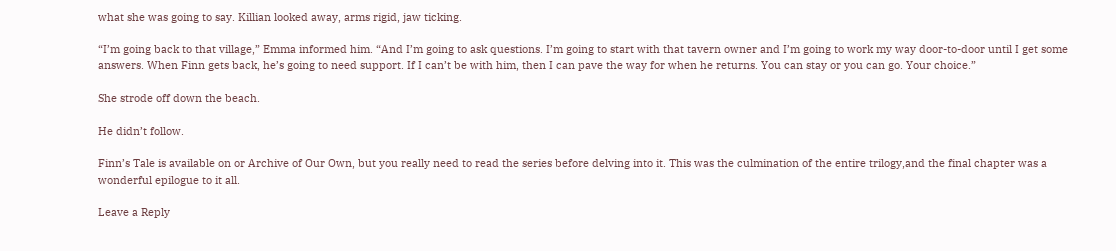what she was going to say. Killian looked away, arms rigid, jaw ticking.

“I’m going back to that village,” Emma informed him. “And I’m going to ask questions. I’m going to start with that tavern owner and I’m going to work my way door-to-door until I get some answers. When Finn gets back, he’s going to need support. If I can’t be with him, then I can pave the way for when he returns. You can stay or you can go. Your choice.”

She strode off down the beach.

He didn’t follow.

Finn’s Tale is available on or Archive of Our Own, but you really need to read the series before delving into it. This was the culmination of the entire trilogy,and the final chapter was a wonderful epilogue to it all.

Leave a Reply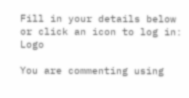Fill in your details below or click an icon to log in: Logo

You are commenting using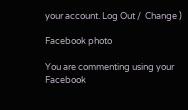your account. Log Out /  Change )

Facebook photo

You are commenting using your Facebook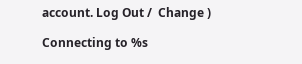account. Log Out /  Change )

Connecting to %s